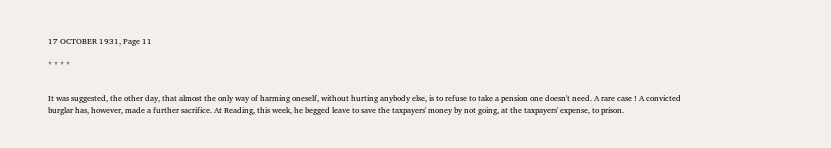17 OCTOBER 1931, Page 11

* * * *


It was suggested, the other day, that almost the only way of harming oneself, without hurting anybody else, is to refuse to take a pension one doesn't need. A rare case ! A convicted burglar has, however, made a further sacrifice. At Reading, this week, he begged leave to save the taxpayers' money by not going, at the taxpayers' expense, to prison.